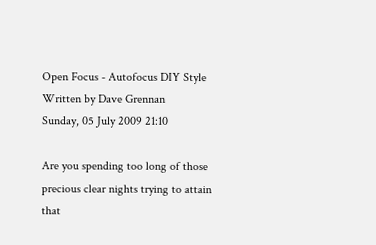Open Focus - Autofocus DIY Style
Written by Dave Grennan
Sunday, 05 July 2009 21:10

Are you spending too long of those precious clear nights trying to attain that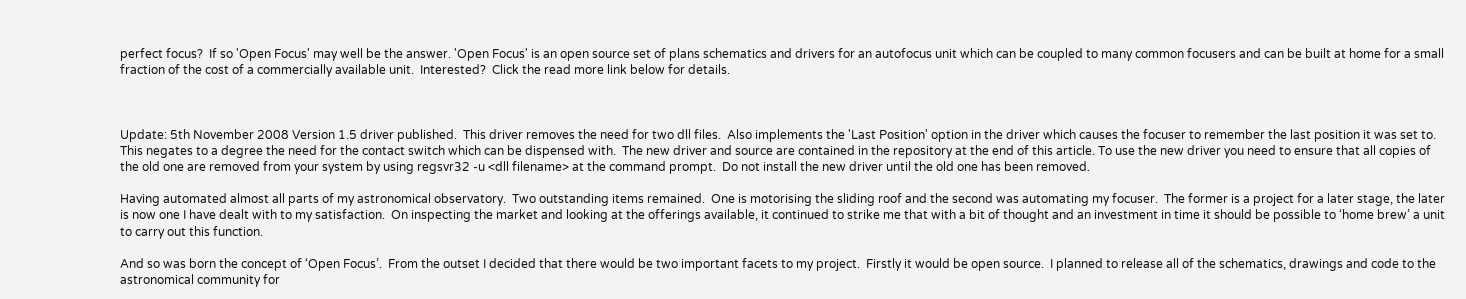perfect focus?  If so 'Open Focus' may well be the answer. 'Open Focus' is an open source set of plans schematics and drivers for an autofocus unit which can be coupled to many common focusers and can be built at home for a small fraction of the cost of a commercially available unit.  Interested?  Click the read more link below for details.



Update: 5th November 2008 Version 1.5 driver published.  This driver removes the need for two dll files.  Also implements the 'Last Position' option in the driver which causes the focuser to remember the last position it was set to.  This negates to a degree the need for the contact switch which can be dispensed with.  The new driver and source are contained in the repository at the end of this article. To use the new driver you need to ensure that all copies of the old one are removed from your system by using regsvr32 -u <dll filename> at the command prompt.  Do not install the new driver until the old one has been removed.

Having automated almost all parts of my astronomical observatory.  Two outstanding items remained.  One is motorising the sliding roof and the second was automating my focuser.  The former is a project for a later stage, the later is now one I have dealt with to my satisfaction.  On inspecting the market and looking at the offerings available, it continued to strike me that with a bit of thought and an investment in time it should be possible to ‘home brew’ a unit to carry out this function.

And so was born the concept of ‘Open Focus’.  From the outset I decided that there would be two important facets to my project.  Firstly it would be open source.  I planned to release all of the schematics, drawings and code to the astronomical community for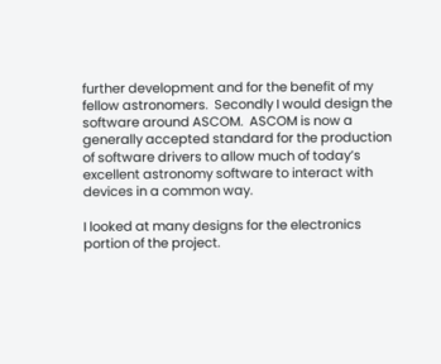further development and for the benefit of my fellow astronomers.  Secondly I would design the software around ASCOM.  ASCOM is now a generally accepted standard for the production of software drivers to allow much of today’s excellent astronomy software to interact with devices in a common way.

I looked at many designs for the electronics portion of the project.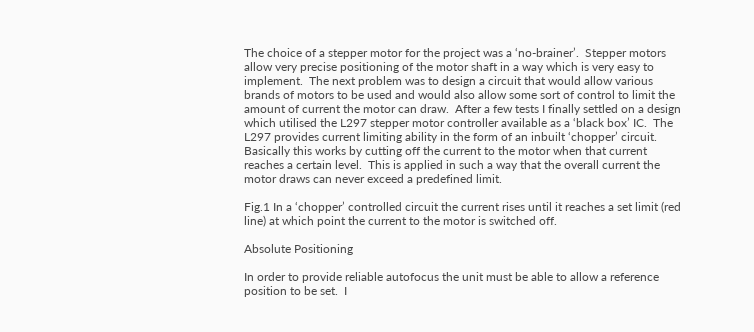The choice of a stepper motor for the project was a ‘no-brainer’.  Stepper motors allow very precise positioning of the motor shaft in a way which is very easy to implement.  The next problem was to design a circuit that would allow various brands of motors to be used and would also allow some sort of control to limit the amount of current the motor can draw.  After a few tests I finally settled on a design which utilised the L297 stepper motor controller available as a ‘black box’ IC.  The L297 provides current limiting ability in the form of an inbuilt ‘chopper’ circuit.  Basically this works by cutting off the current to the motor when that current reaches a certain level.  This is applied in such a way that the overall current the motor draws can never exceed a predefined limit.

Fig.1 In a ‘chopper’ controlled circuit the current rises until it reaches a set limit (red line) at which point the current to the motor is switched off.

Absolute Positioning

In order to provide reliable autofocus the unit must be able to allow a reference position to be set.  I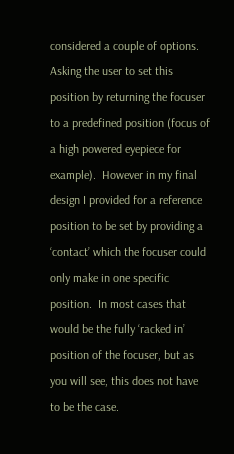considered a couple of options.  Asking the user to set this position by returning the focuser to a predefined position (focus of a high powered eyepiece for example).  However in my final design I provided for a reference position to be set by providing a ‘contact’ which the focuser could only make in one specific position.  In most cases that would be the fully ‘racked in’ position of the focuser, but as you will see, this does not have to be the case.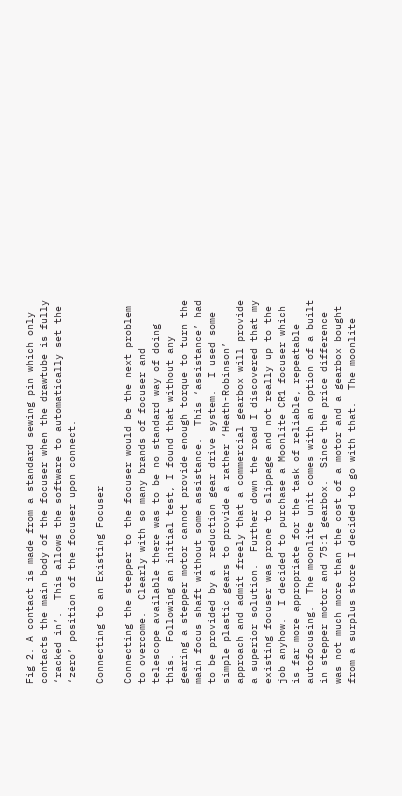Fig 2. A contact is made from a standard sewing pin which only contacts the main body of the focuser when the drawtube is fully ‘racked in’.  This allows the software to automatically set the ‘zero’ position of the focuser upon connect.

Connecting to an Existing Focuser

Connecting the stepper to the focuser would be the next problem to overcome.  Clearly with so many brands of focuser and telescope available there was to be no standard way of doing this.  Following an initial test, I found that without any gearing a stepper motor cannot provide enough torque to turn the main focus shaft without some assistance.  This ‘assistance’ had to be provided by a  reduction gear drive system.  I used some simple plastic gears to provide a rather ‘Heath-Robinson’ approach and admit freely that a commercial gearbox will provide a superior solution.  Further down the road I discovered that my existing focuser was prone to slippage and not really up to the job anyhow.  I decided to purchase a Moonlite CR1 focuser which is far more appropriate for the task of reliable, repeatable autofocusing.  The moonlite unit comes with an option of a built in stepper motor and 75:1 gearbox.  Since the price difference was not much more than the cost of a motor and a gearbox bought from a surplus store I decided to go with that.  The moonlite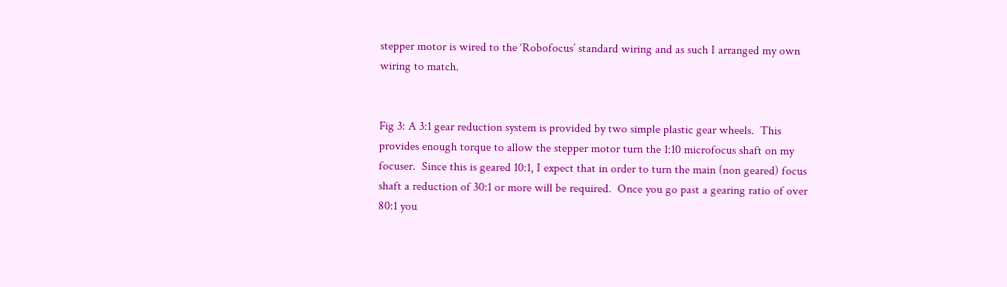stepper motor is wired to the ‘Robofocus’ standard wiring and as such I arranged my own wiring to match.


Fig 3: A 3:1 gear reduction system is provided by two simple plastic gear wheels.  This provides enough torque to allow the stepper motor turn the 1:10 microfocus shaft on my focuser.  Since this is geared 10:1, I expect that in order to turn the main (non geared) focus shaft a reduction of 30:1 or more will be required.  Once you go past a gearing ratio of over 80:1 you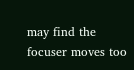may find the focuser moves too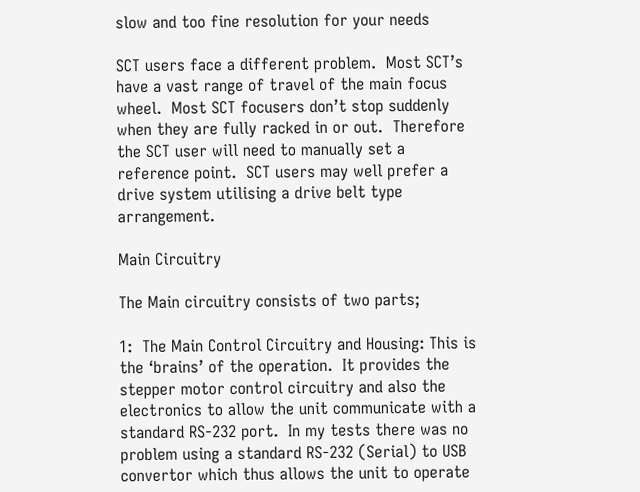slow and too fine resolution for your needs

SCT users face a different problem.  Most SCT’s have a vast range of travel of the main focus wheel.  Most SCT focusers don’t stop suddenly when they are fully racked in or out.  Therefore the SCT user will need to manually set a reference point.  SCT users may well prefer a drive system utilising a drive belt type arrangement.

Main Circuitry

The Main circuitry consists of two parts;

1:  The Main Control Circuitry and Housing: This is the ‘brains’ of the operation.  It provides the stepper motor control circuitry and also the electronics to allow the unit communicate with a standard RS-232 port.  In my tests there was no problem using a standard RS-232 (Serial) to USB convertor which thus allows the unit to operate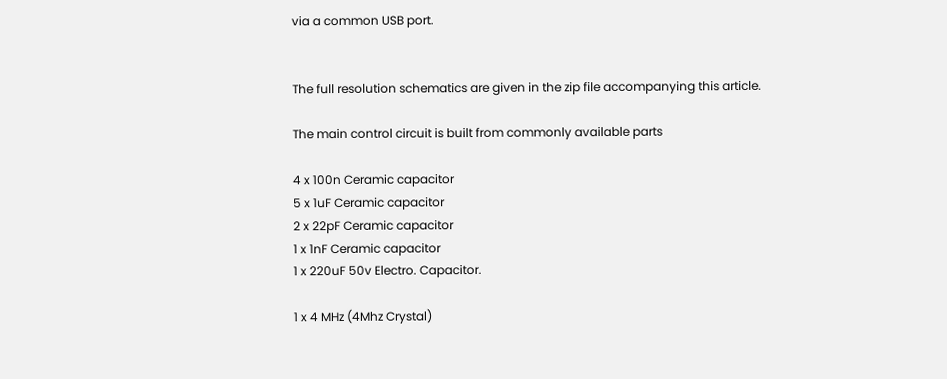via a common USB port.


The full resolution schematics are given in the zip file accompanying this article.

The main control circuit is built from commonly available parts

4 x 100n Ceramic capacitor
5 x 1uF Ceramic capacitor
2 x 22pF Ceramic capacitor
1 x 1nF Ceramic capacitor
1 x 220uF 50v Electro. Capacitor.

1 x 4 MHz (4Mhz Crystal)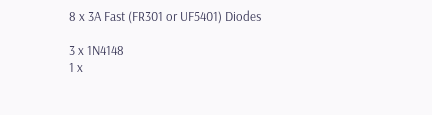8 x 3A Fast (FR301 or UF5401) Diodes

3 x 1N4148
1 x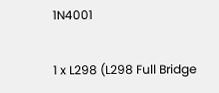1N4001

1 x L298 (L298 Full Bridge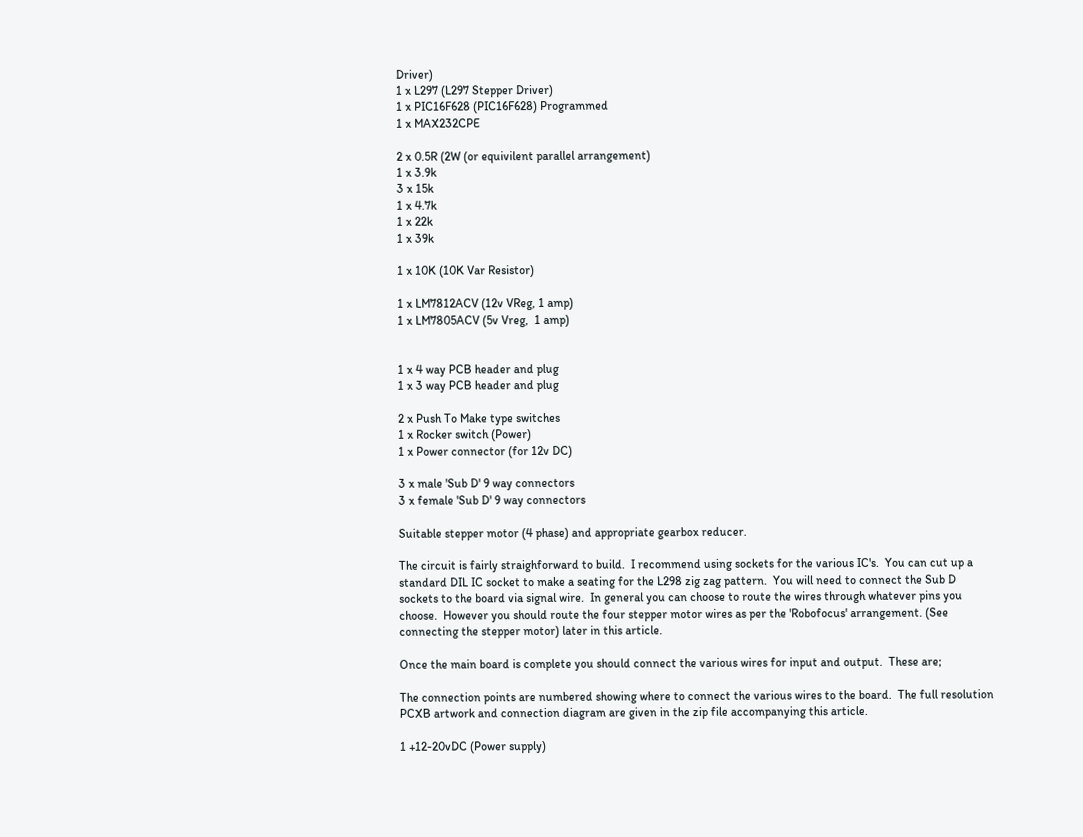Driver)
1 x L297 (L297 Stepper Driver)
1 x PIC16F628 (PIC16F628) Programmed
1 x MAX232CPE

2 x 0.5R (2W (or equivilent parallel arrangement)
1 x 3.9k
3 x 15k
1 x 4.7k
1 x 22k
1 x 39k

1 x 10K (10K Var Resistor)

1 x LM7812ACV (12v VReg, 1 amp)
1 x LM7805ACV (5v Vreg,  1 amp)


1 x 4 way PCB header and plug
1 x 3 way PCB header and plug

2 x Push To Make type switches
1 x Rocker switch (Power)
1 x Power connector (for 12v DC)

3 x male 'Sub D' 9 way connectors
3 x female 'Sub D' 9 way connectors

Suitable stepper motor (4 phase) and appropriate gearbox reducer.

The circuit is fairly straighforward to build.  I recommend using sockets for the various IC's.  You can cut up a standard DIL IC socket to make a seating for the L298 zig zag pattern.  You will need to connect the Sub D sockets to the board via signal wire.  In general you can choose to route the wires through whatever pins you choose.  However you should route the four stepper motor wires as per the 'Robofocus' arrangement. (See connecting the stepper motor) later in this article.

Once the main board is complete you should connect the various wires for input and output.  These are;

The connection points are numbered showing where to connect the various wires to the board.  The full resolution PCXB artwork and connection diagram are given in the zip file accompanying this article.

1 +12-20vDC (Power supply)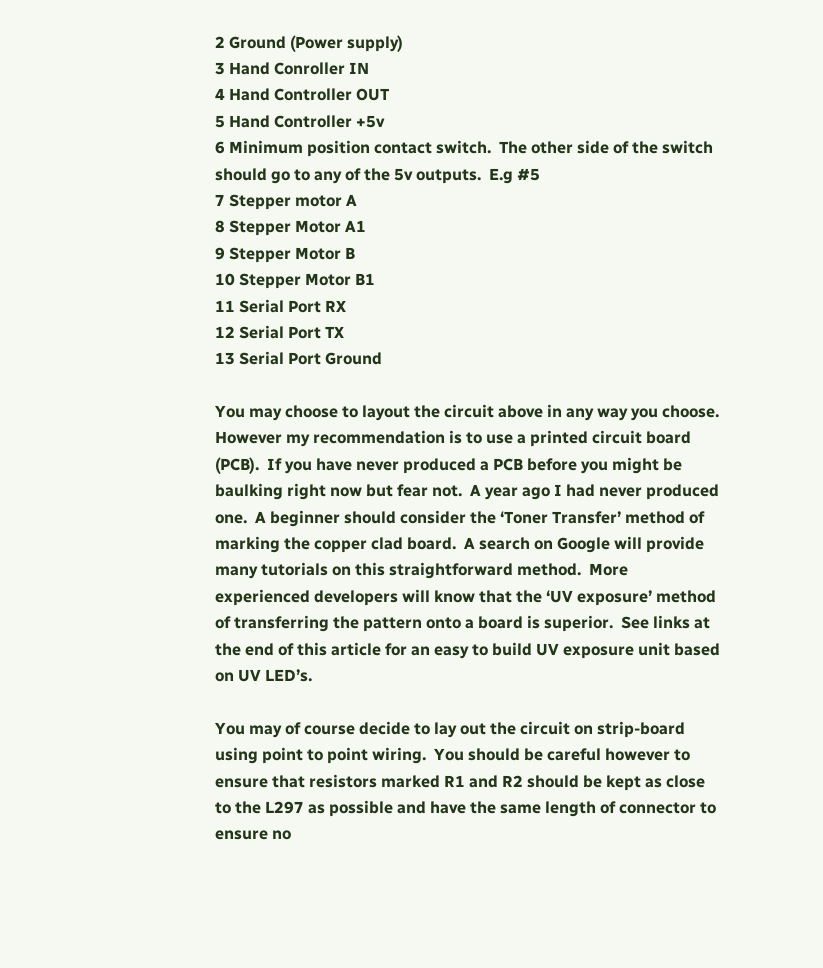2 Ground (Power supply)
3 Hand Conroller IN
4 Hand Controller OUT
5 Hand Controller +5v
6 Minimum position contact switch.  The other side of the switch should go to any of the 5v outputs.  E.g #5
7 Stepper motor A
8 Stepper Motor A1
9 Stepper Motor B
10 Stepper Motor B1
11 Serial Port RX
12 Serial Port TX
13 Serial Port Ground

You may choose to layout the circuit above in any way you choose.  However my recommendation is to use a printed circuit board (PCB).  If you have never produced a PCB before you might be baulking right now but fear not.  A year ago I had never produced one.  A beginner should consider the ‘Toner Transfer’ method of marking the copper clad board.  A search on Google will provide many tutorials on this straightforward method.  More experienced developers will know that the ‘UV exposure’ method of transferring the pattern onto a board is superior.  See links at the end of this article for an easy to build UV exposure unit based on UV LED’s.

You may of course decide to lay out the circuit on strip-board using point to point wiring.  You should be careful however to ensure that resistors marked R1 and R2 should be kept as close to the L297 as possible and have the same length of connector to ensure no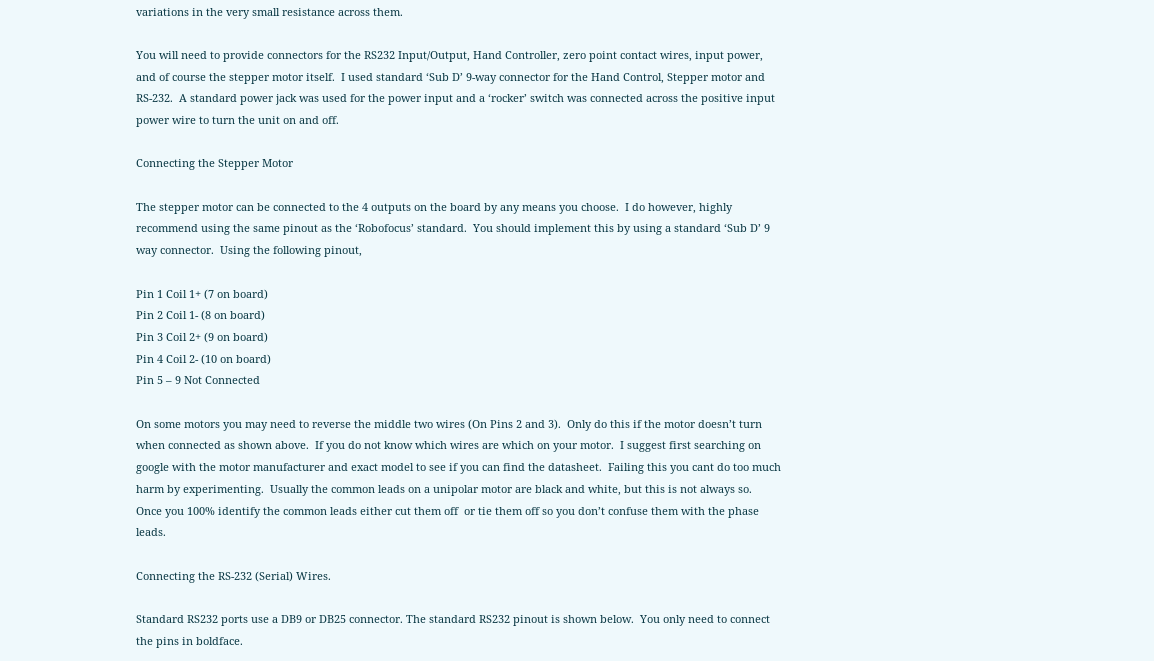variations in the very small resistance across them.

You will need to provide connectors for the RS232 Input/Output, Hand Controller, zero point contact wires, input power, and of course the stepper motor itself.  I used standard ‘Sub D’ 9-way connector for the Hand Control, Stepper motor and RS-232.  A standard power jack was used for the power input and a ‘rocker’ switch was connected across the positive input power wire to turn the unit on and off.

Connecting the Stepper Motor

The stepper motor can be connected to the 4 outputs on the board by any means you choose.  I do however, highly recommend using the same pinout as the ‘Robofocus’ standard.  You should implement this by using a standard ‘Sub D’ 9 way connector.  Using the following pinout,

Pin 1 Coil 1+ (7 on board)
Pin 2 Coil 1- (8 on board)
Pin 3 Coil 2+ (9 on board)
Pin 4 Coil 2- (10 on board)
Pin 5 – 9 Not Connected

On some motors you may need to reverse the middle two wires (On Pins 2 and 3).  Only do this if the motor doesn’t turn when connected as shown above.  If you do not know which wires are which on your motor.  I suggest first searching on google with the motor manufacturer and exact model to see if you can find the datasheet.  Failing this you cant do too much harm by experimenting.  Usually the common leads on a unipolar motor are black and white, but this is not always so.  Once you 100% identify the common leads either cut them off  or tie them off so you don’t confuse them with the phase leads.

Connecting the RS-232 (Serial) Wires.

Standard RS232 ports use a DB9 or DB25 connector. The standard RS232 pinout is shown below.  You only need to connect the pins in boldface.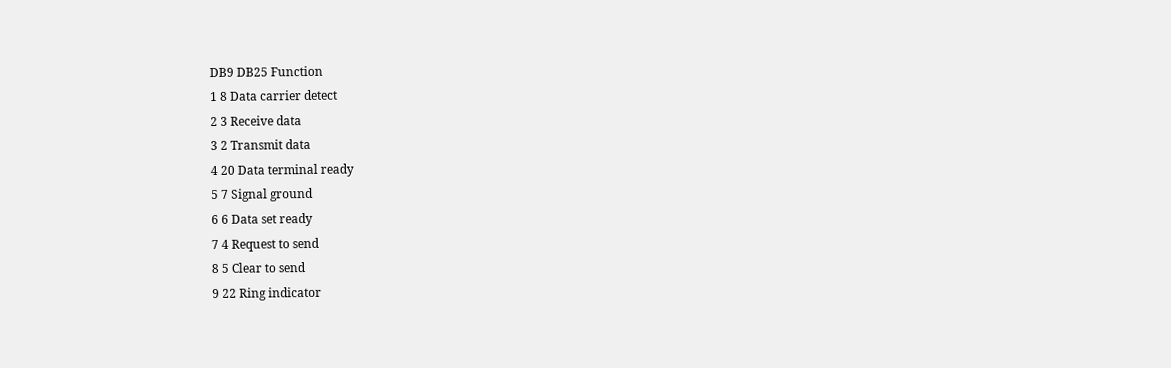DB9 DB25 Function
1 8 Data carrier detect
2 3 Receive data
3 2 Transmit data
4 20 Data terminal ready
5 7 Signal ground
6 6 Data set ready
7 4 Request to send
8 5 Clear to send
9 22 Ring indicator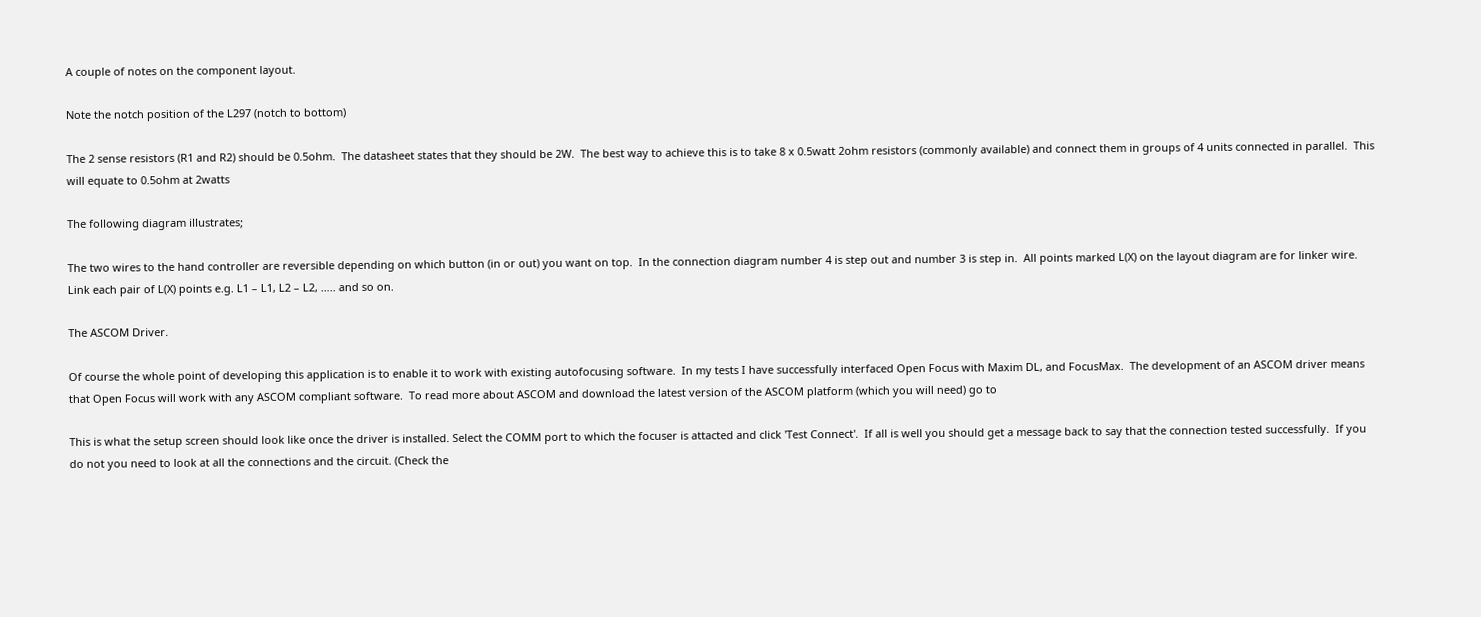A couple of notes on the component layout.

Note the notch position of the L297 (notch to bottom)

The 2 sense resistors (R1 and R2) should be 0.5ohm.  The datasheet states that they should be 2W.  The best way to achieve this is to take 8 x 0.5watt 2ohm resistors (commonly available) and connect them in groups of 4 units connected in parallel.  This will equate to 0.5ohm at 2watts

The following diagram illustrates;

The two wires to the hand controller are reversible depending on which button (in or out) you want on top.  In the connection diagram number 4 is step out and number 3 is step in.  All points marked L(X) on the layout diagram are for linker wire.  Link each pair of L(X) points e.g. L1 – L1, L2 – L2, ….. and so on.

The ASCOM Driver.

Of course the whole point of developing this application is to enable it to work with existing autofocusing software.  In my tests I have successfully interfaced Open Focus with Maxim DL, and FocusMax.  The development of an ASCOM driver means that Open Focus will work with any ASCOM compliant software.  To read more about ASCOM and download the latest version of the ASCOM platform (which you will need) go to

This is what the setup screen should look like once the driver is installed. Select the COMM port to which the focuser is attacted and click 'Test Connect'.  If all is well you should get a message back to say that the connection tested successfully.  If you do not you need to look at all the connections and the circuit. (Check the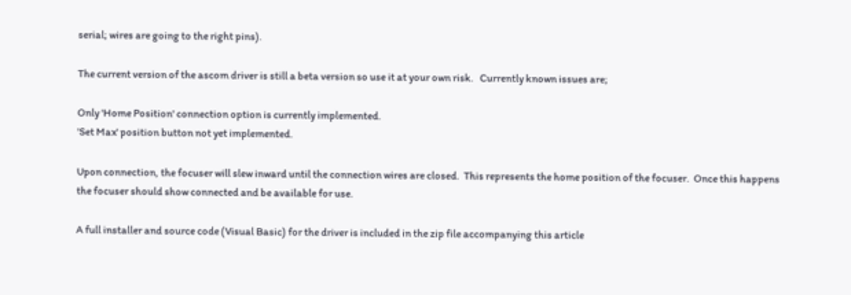serial; wires are going to the right pins).

The current version of the ascom driver is still a beta version so use it at your own risk.   Currently known issues are;

Only 'Home Position' connection option is currently implemented.
'Set Max' position button not yet implemented.

Upon connection, the focuser will slew inward until the connection wires are closed.  This represents the home position of the focuser.  Once this happens the focuser should show connected and be available for use.

A full installer and source code (Visual Basic) for the driver is included in the zip file accompanying this article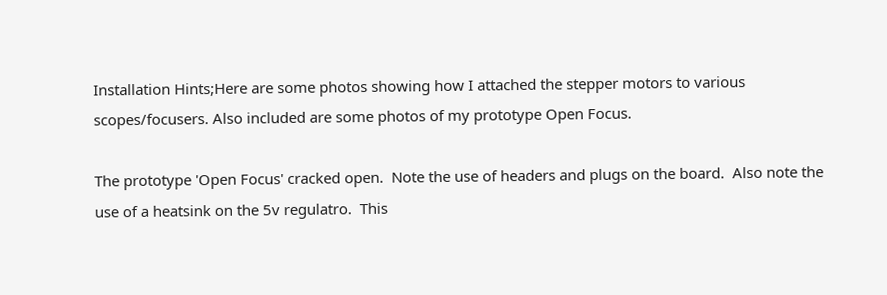Installation Hints;Here are some photos showing how I attached the stepper motors to various scopes/focusers. Also included are some photos of my prototype Open Focus.

The prototype 'Open Focus' cracked open.  Note the use of headers and plugs on the board.  Also note the use of a heatsink on the 5v regulatro.  This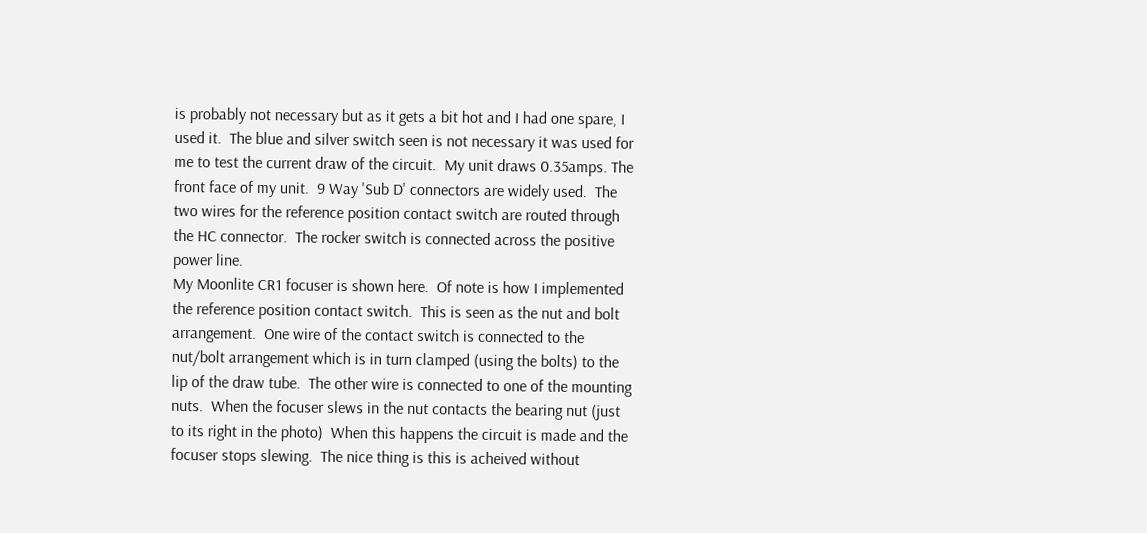is probably not necessary but as it gets a bit hot and I had one spare, I used it.  The blue and silver switch seen is not necessary it was used for me to test the current draw of the circuit.  My unit draws 0.35amps. The front face of my unit.  9 Way 'Sub D' connectors are widely used.  The two wires for the reference position contact switch are routed through the HC connector.  The rocker switch is connected across the positive power line.
My Moonlite CR1 focuser is shown here.  Of note is how I implemented the reference position contact switch.  This is seen as the nut and bolt arrangement.  One wire of the contact switch is connected to the nut/bolt arrangement which is in turn clamped (using the bolts) to the lip of the draw tube.  The other wire is connected to one of the mounting nuts.  When the focuser slews in the nut contacts the bearing nut (just to its right in the photo)  When this happens the circuit is made and the focuser stops slewing.  The nice thing is this is acheived without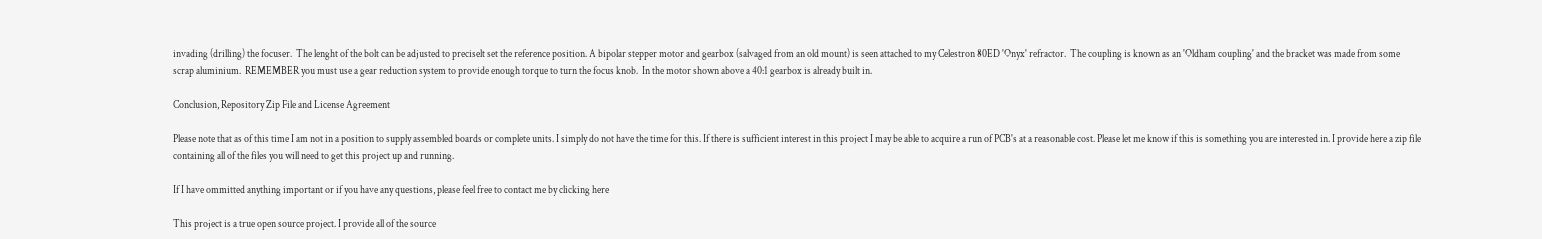invading (drilling) the focuser.  The lenght of the bolt can be adjusted to preciselt set the reference position. A bipolar stepper motor and gearbox (salvaged from an old mount) is seen attached to my Celestron 80ED 'Onyx' refractor.  The coupling is known as an 'Oldham coupling' and the bracket was made from some scrap aluminium.  REMEMBER you must use a gear reduction system to provide enough torque to turn the focus knob.  In the motor shown above a 40:1 gearbox is already built in.

Conclusion, Repository Zip File and License Agreement

Please note that as of this time I am not in a position to supply assembled boards or complete units. I simply do not have the time for this. If there is sufficient interest in this project I may be able to acquire a run of PCB's at a reasonable cost. Please let me know if this is something you are interested in. I provide here a zip file containing all of the files you will need to get this project up and running.

If I have ommitted anything important or if you have any questions, please feel free to contact me by clicking here

This project is a true open source project. I provide all of the source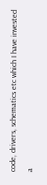code, drivers, schematics etc which I have invested a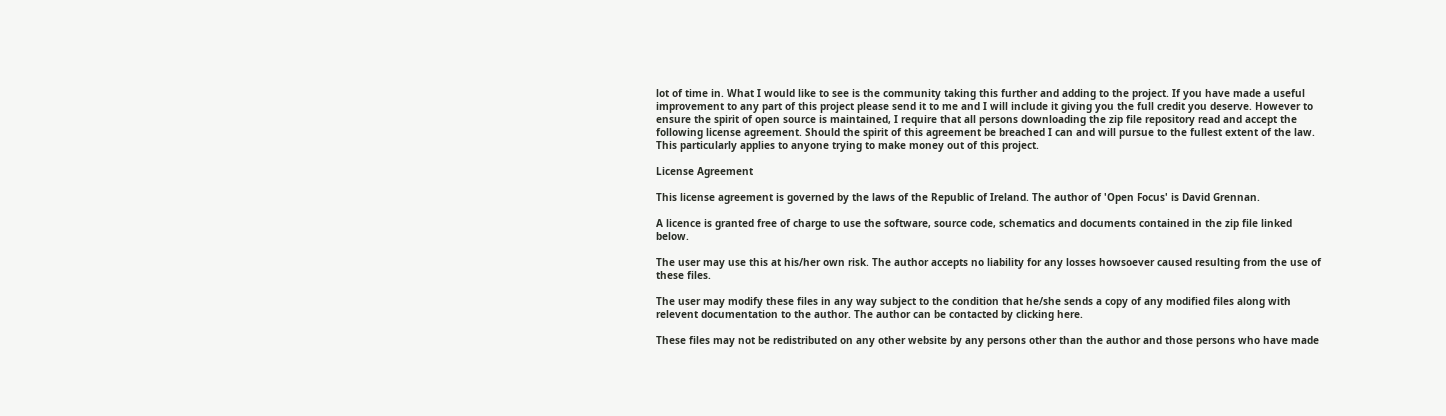lot of time in. What I would like to see is the community taking this further and adding to the project. If you have made a useful improvement to any part of this project please send it to me and I will include it giving you the full credit you deserve. However to ensure the spirit of open source is maintained, I require that all persons downloading the zip file repository read and accept the following license agreement. Should the spirit of this agreement be breached I can and will pursue to the fullest extent of the law.  This particularly applies to anyone trying to make money out of this project.

License Agreement

This license agreement is governed by the laws of the Republic of Ireland. The author of 'Open Focus' is David Grennan.

A licence is granted free of charge to use the software, source code, schematics and documents contained in the zip file linked below.

The user may use this at his/her own risk. The author accepts no liability for any losses howsoever caused resulting from the use of these files.

The user may modify these files in any way subject to the condition that he/she sends a copy of any modified files along with relevent documentation to the author. The author can be contacted by clicking here.

These files may not be redistributed on any other website by any persons other than the author and those persons who have made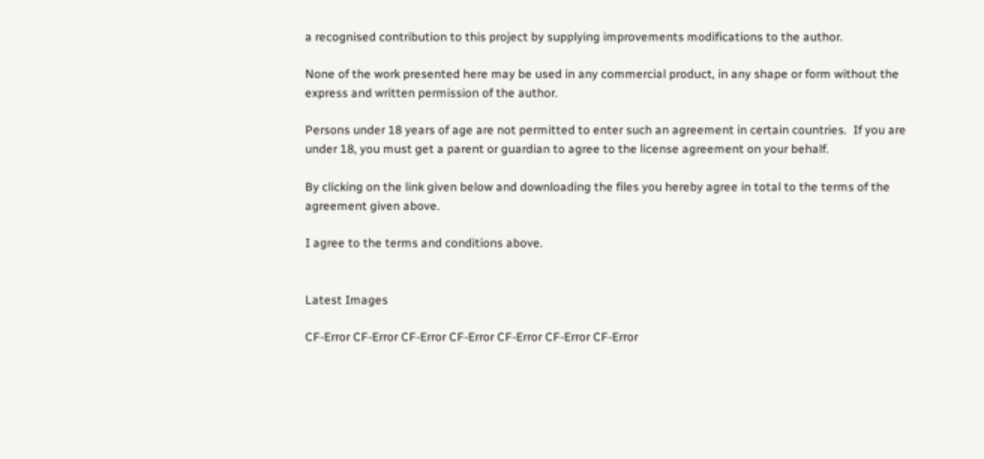a recognised contribution to this project by supplying improvements modifications to the author.

None of the work presented here may be used in any commercial product, in any shape or form without the express and written permission of the author.

Persons under 18 years of age are not permitted to enter such an agreement in certain countries.  If you are under 18, you must get a parent or guardian to agree to the license agreement on your behalf.

By clicking on the link given below and downloading the files you hereby agree in total to the terms of the agreement given above.

I agree to the terms and conditions above.


Latest Images

CF-Error CF-Error CF-Error CF-Error CF-Error CF-Error CF-Error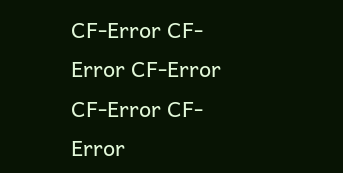CF-Error CF-Error CF-Error CF-Error CF-Error